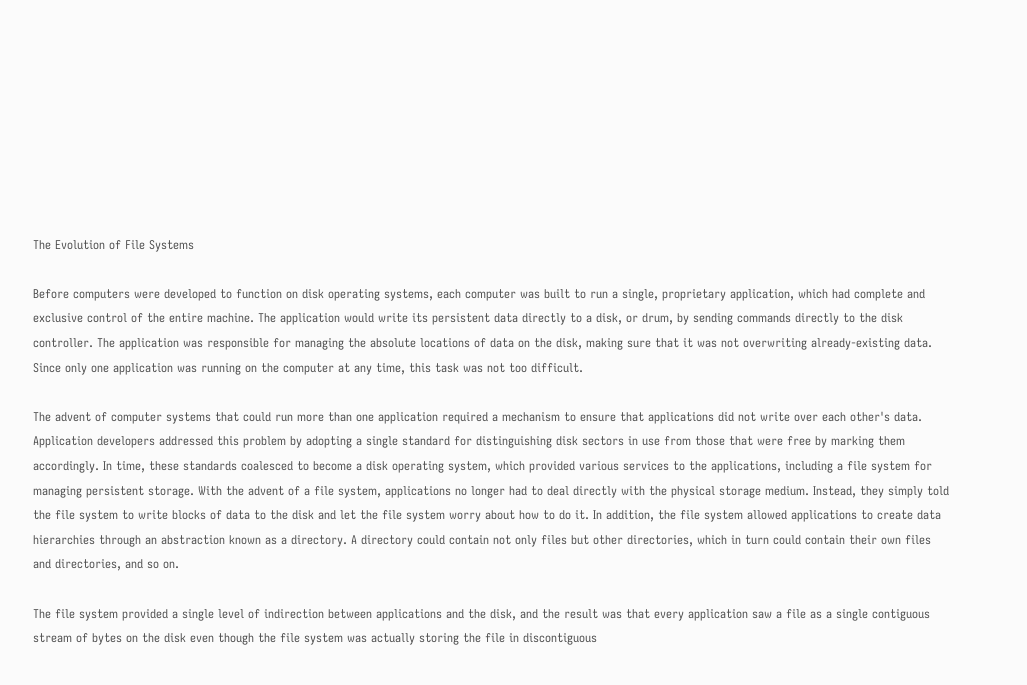The Evolution of File Systems

Before computers were developed to function on disk operating systems, each computer was built to run a single, proprietary application, which had complete and exclusive control of the entire machine. The application would write its persistent data directly to a disk, or drum, by sending commands directly to the disk controller. The application was responsible for managing the absolute locations of data on the disk, making sure that it was not overwriting already-existing data. Since only one application was running on the computer at any time, this task was not too difficult.

The advent of computer systems that could run more than one application required a mechanism to ensure that applications did not write over each other's data. Application developers addressed this problem by adopting a single standard for distinguishing disk sectors in use from those that were free by marking them accordingly. In time, these standards coalesced to become a disk operating system, which provided various services to the applications, including a file system for managing persistent storage. With the advent of a file system, applications no longer had to deal directly with the physical storage medium. Instead, they simply told the file system to write blocks of data to the disk and let the file system worry about how to do it. In addition, the file system allowed applications to create data hierarchies through an abstraction known as a directory. A directory could contain not only files but other directories, which in turn could contain their own files and directories, and so on.

The file system provided a single level of indirection between applications and the disk, and the result was that every application saw a file as a single contiguous stream of bytes on the disk even though the file system was actually storing the file in discontiguous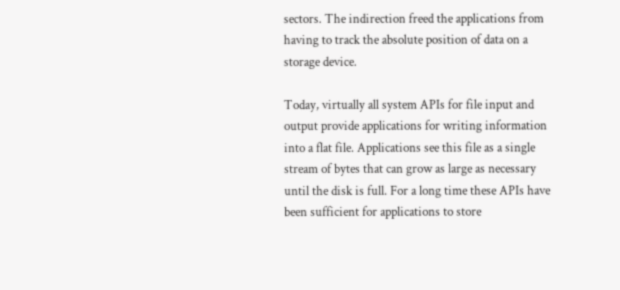sectors. The indirection freed the applications from having to track the absolute position of data on a storage device.

Today, virtually all system APIs for file input and output provide applications for writing information into a flat file. Applications see this file as a single stream of bytes that can grow as large as necessary until the disk is full. For a long time these APIs have been sufficient for applications to store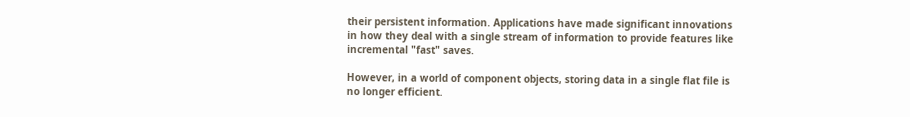their persistent information. Applications have made significant innovations in how they deal with a single stream of information to provide features like incremental "fast" saves.

However, in a world of component objects, storing data in a single flat file is no longer efficient.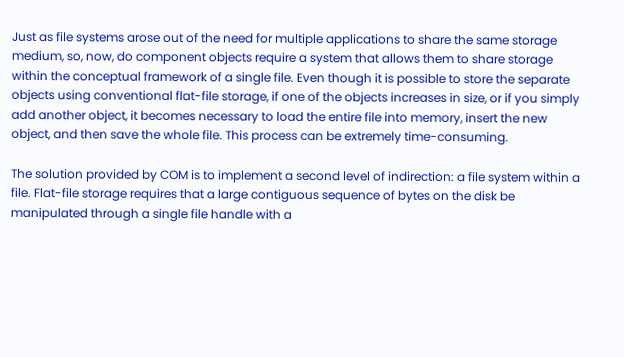Just as file systems arose out of the need for multiple applications to share the same storage medium, so, now, do component objects require a system that allows them to share storage within the conceptual framework of a single file. Even though it is possible to store the separate objects using conventional flat-file storage, if one of the objects increases in size, or if you simply add another object, it becomes necessary to load the entire file into memory, insert the new object, and then save the whole file. This process can be extremely time-consuming.

The solution provided by COM is to implement a second level of indirection: a file system within a file. Flat-file storage requires that a large contiguous sequence of bytes on the disk be manipulated through a single file handle with a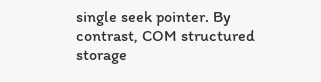single seek pointer. By contrast, COM structured storage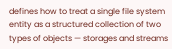defines how to treat a single file system entity as a structured collection of two types of objects — storages and streams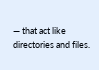— that act like directories and files.